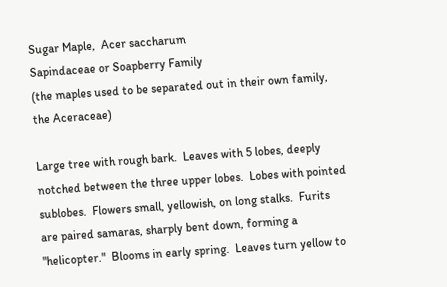Sugar Maple,  Acer saccharum
Sapindaceae or Soapberry Family
(the maples used to be separated out in their own family, the Aceraceae)

Large tree with rough bark.  Leaves with 5 lobes, deeply notched between the three upper lobes.  Lobes with pointed sublobes.  Flowers small, yellowish, on long stalks.  Furits are paired samaras, sharply bent down, forming a "helicopter."  Blooms in early spring.  Leaves turn yellow to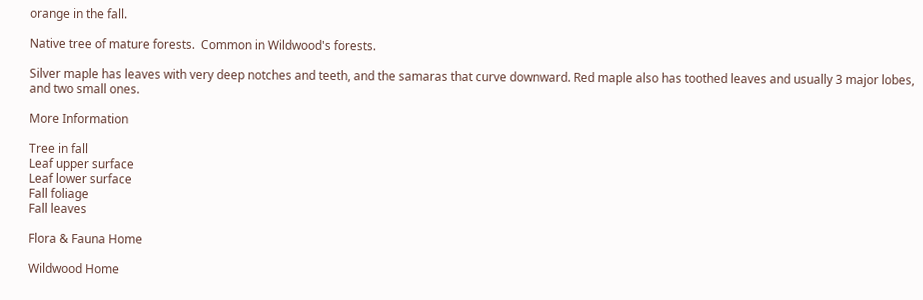orange in the fall.

Native tree of mature forests.  Common in Wildwood's forests.

Silver maple has leaves with very deep notches and teeth, and the samaras that curve downward. Red maple also has toothed leaves and usually 3 major lobes, and two small ones.

More Information

Tree in fall
Leaf upper surface
Leaf lower surface
Fall foliage
Fall leaves

Flora & Fauna Home

Wildwood Home